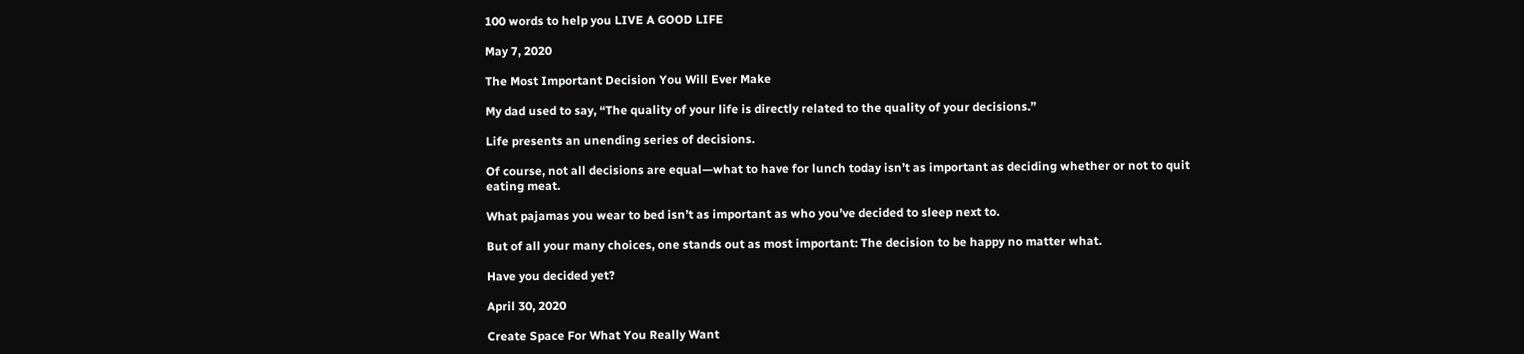100 words to help you LIVE A GOOD LIFE

May 7, 2020

The Most Important Decision You Will Ever Make

My dad used to say, “The quality of your life is directly related to the quality of your decisions.”

Life presents an unending series of decisions.

Of course, not all decisions are equal—what to have for lunch today isn’t as important as deciding whether or not to quit eating meat.

What pajamas you wear to bed isn’t as important as who you’ve decided to sleep next to.

But of all your many choices, one stands out as most important: The decision to be happy no matter what.

Have you decided yet?

April 30, 2020

Create Space For What You Really Want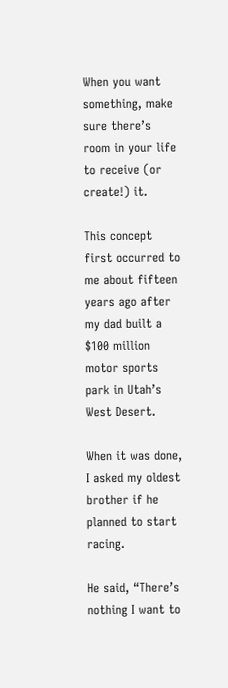When you want something, make sure there’s room in your life to receive (or create!) it.

This concept first occurred to me about fifteen years ago after my dad built a $100 million motor sports park in Utah’s West Desert.

When it was done, I asked my oldest brother if he planned to start racing.

He said, “There’s nothing I want to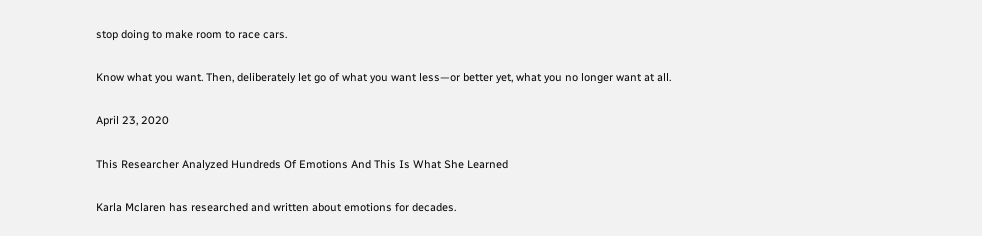stop doing to make room to race cars.

Know what you want. Then, deliberately let go of what you want less—or better yet, what you no longer want at all.

April 23, 2020

This Researcher Analyzed Hundreds Of Emotions And This Is What She Learned

Karla Mclaren has researched and written about emotions for decades.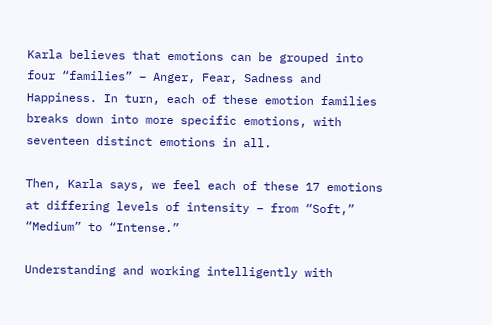Karla believes that emotions can be grouped into four “families” – Anger, Fear, Sadness and Happiness. In turn, each of these emotion families breaks down into more specific emotions, with seventeen distinct emotions in all.

Then, Karla says, we feel each of these 17 emotions at differing levels of intensity – from “Soft,” “Medium” to “Intense.”

Understanding and working intelligently with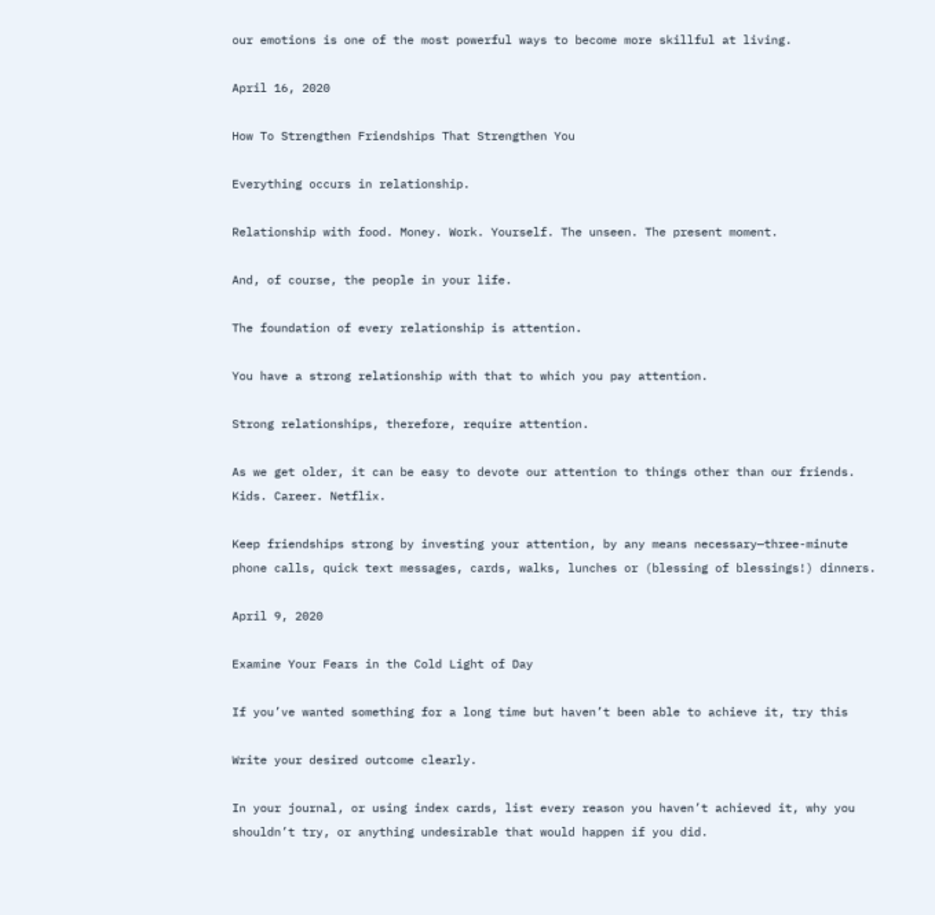our emotions is one of the most powerful ways to become more skillful at living.

April 16, 2020

How To Strengthen Friendships That Strengthen You

Everything occurs in relationship.

Relationship with food. Money. Work. Yourself. The unseen. The present moment.

And, of course, the people in your life.

The foundation of every relationship is attention.

You have a strong relationship with that to which you pay attention.

Strong relationships, therefore, require attention.

As we get older, it can be easy to devote our attention to things other than our friends. Kids. Career. Netflix.

Keep friendships strong by investing your attention, by any means necessary—three-minute phone calls, quick text messages, cards, walks, lunches or (blessing of blessings!) dinners.

April 9, 2020

Examine Your Fears in the Cold Light of Day

If you’ve wanted something for a long time but haven’t been able to achieve it, try this

Write your desired outcome clearly.

In your journal, or using index cards, list every reason you haven’t achieved it, why you shouldn’t try, or anything undesirable that would happen if you did.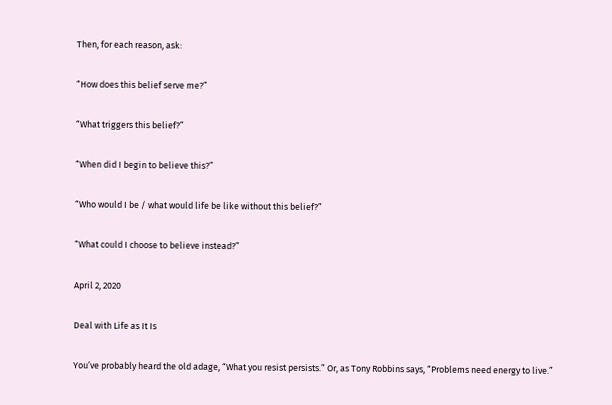Then, for each reason, ask:

“How does this belief serve me?”

“What triggers this belief?”

“When did I begin to believe this?”

“Who would I be / what would life be like without this belief?”

“What could I choose to believe instead?”

April 2, 2020

Deal with Life as It Is

You’ve probably heard the old adage, “What you resist persists.” Or, as Tony Robbins says, “Problems need energy to live.”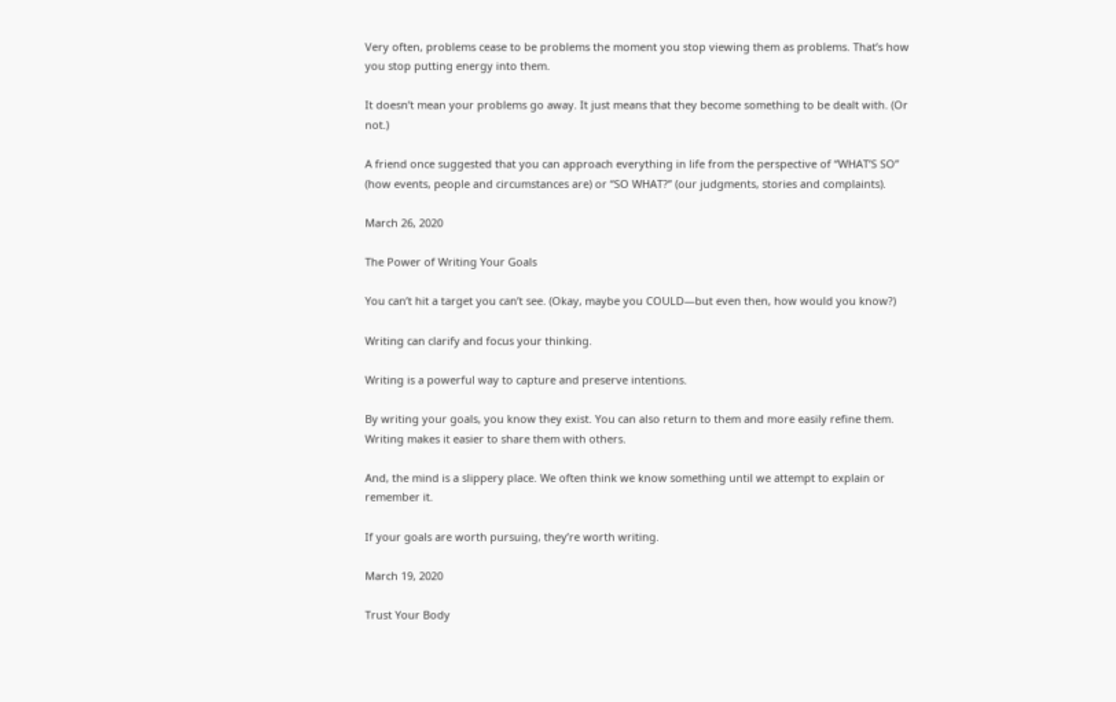Very often, problems cease to be problems the moment you stop viewing them as problems. That’s how you stop putting energy into them.

It doesn’t mean your problems go away. It just means that they become something to be dealt with. (Or not.)

A friend once suggested that you can approach everything in life from the perspective of “WHAT’S SO” (how events, people and circumstances are) or “SO WHAT?” (our judgments, stories and complaints).

March 26, 2020

The Power of Writing Your Goals

You can’t hit a target you can’t see. (Okay, maybe you COULD—but even then, how would you know?)

Writing can clarify and focus your thinking.

Writing is a powerful way to capture and preserve intentions.

By writing your goals, you know they exist. You can also return to them and more easily refine them. Writing makes it easier to share them with others.

And, the mind is a slippery place. We often think we know something until we attempt to explain or remember it.

If your goals are worth pursuing, they’re worth writing.

March 19, 2020

Trust Your Body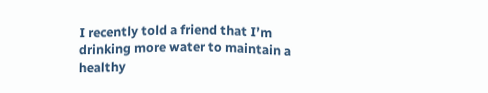I recently told a friend that I’m drinking more water to maintain a healthy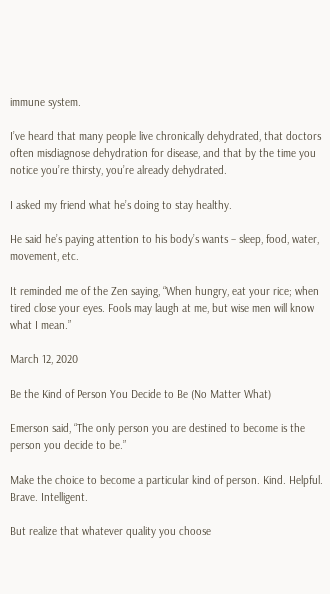immune system.

I’ve heard that many people live chronically dehydrated, that doctors often misdiagnose dehydration for disease, and that by the time you notice you’re thirsty, you’re already dehydrated.

I asked my friend what he’s doing to stay healthy.

He said he’s paying attention to his body’s wants – sleep, food, water, movement, etc.

It reminded me of the Zen saying, “When hungry, eat your rice; when tired close your eyes. Fools may laugh at me, but wise men will know what I mean.”

March 12, 2020

Be the Kind of Person You Decide to Be (No Matter What)

Emerson said, “The only person you are destined to become is the person you decide to be.”

Make the choice to become a particular kind of person. Kind. Helpful. Brave. Intelligent.

But realize that whatever quality you choose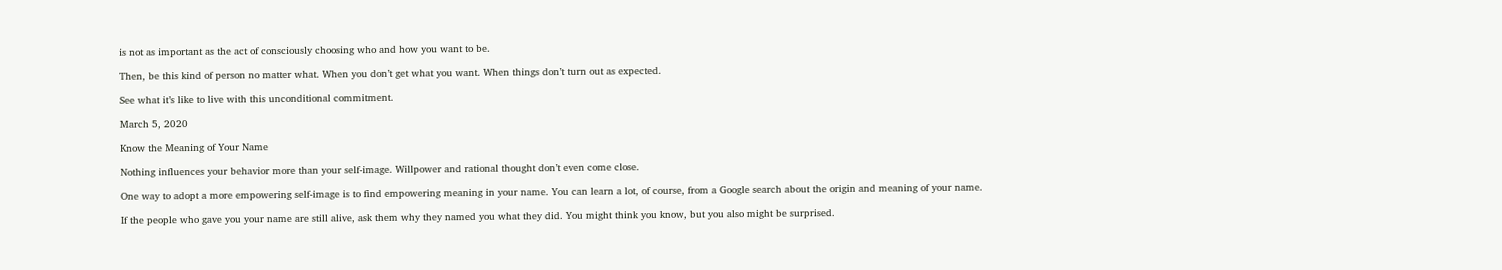is not as important as the act of consciously choosing who and how you want to be.

Then, be this kind of person no matter what. When you don’t get what you want. When things don’t turn out as expected.

See what it’s like to live with this unconditional commitment.

March 5, 2020

Know the Meaning of Your Name

Nothing influences your behavior more than your self-image. Willpower and rational thought don’t even come close.

One way to adopt a more empowering self-image is to find empowering meaning in your name. You can learn a lot, of course, from a Google search about the origin and meaning of your name.

If the people who gave you your name are still alive, ask them why they named you what they did. You might think you know, but you also might be surprised.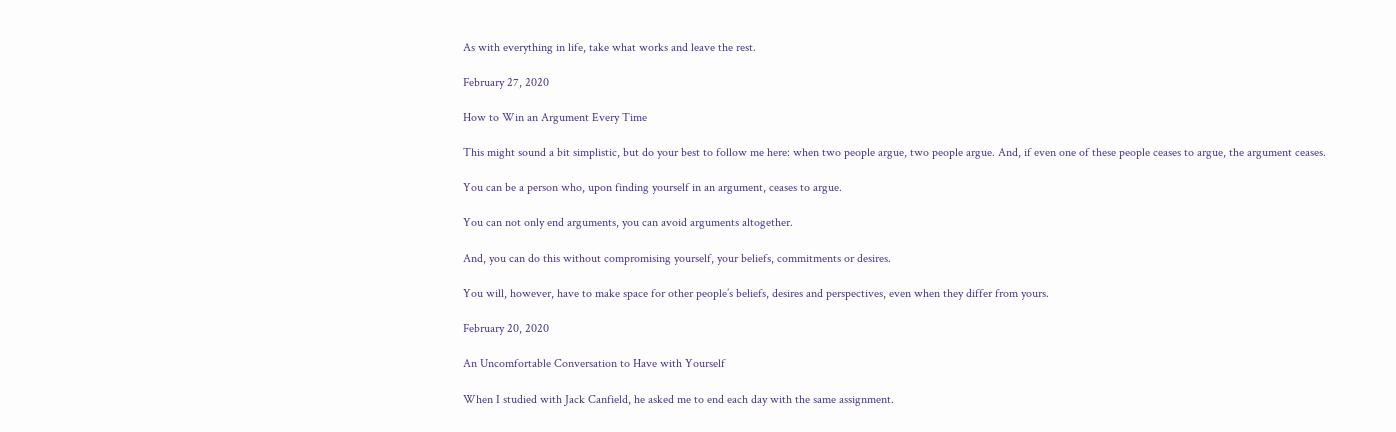As with everything in life, take what works and leave the rest.

February 27, 2020

How to Win an Argument Every Time

This might sound a bit simplistic, but do your best to follow me here: when two people argue, two people argue. And, if even one of these people ceases to argue, the argument ceases.

You can be a person who, upon finding yourself in an argument, ceases to argue.

You can not only end arguments, you can avoid arguments altogether.

And, you can do this without compromising yourself, your beliefs, commitments or desires.

You will, however, have to make space for other people’s beliefs, desires and perspectives, even when they differ from yours.

February 20, 2020

An Uncomfortable Conversation to Have with Yourself

When I studied with Jack Canfield, he asked me to end each day with the same assignment.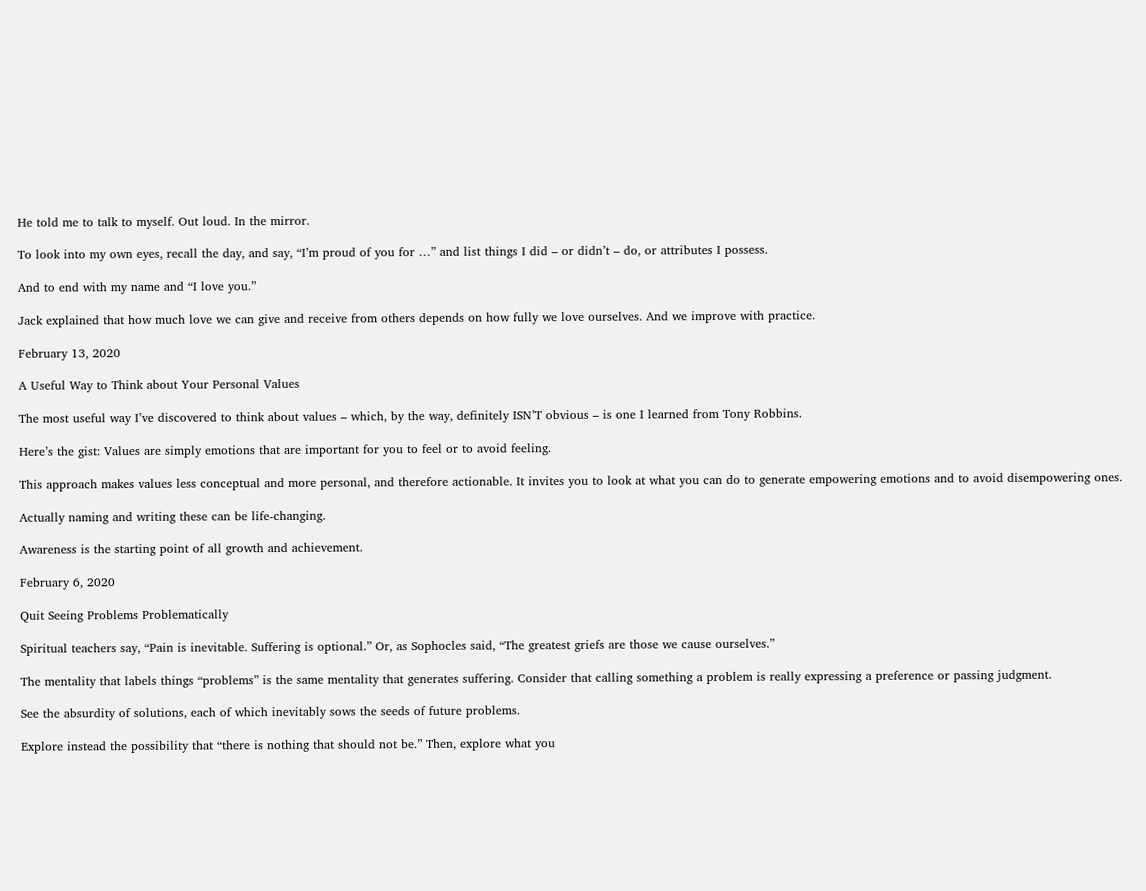He told me to talk to myself. Out loud. In the mirror.

To look into my own eyes, recall the day, and say, “I’m proud of you for …” and list things I did – or didn’t – do, or attributes I possess.

And to end with my name and “I love you.”

Jack explained that how much love we can give and receive from others depends on how fully we love ourselves. And we improve with practice.

February 13, 2020

A Useful Way to Think about Your Personal Values

The most useful way I’ve discovered to think about values – which, by the way, definitely ISN’T obvious – is one I learned from Tony Robbins.

Here’s the gist: Values are simply emotions that are important for you to feel or to avoid feeling.

This approach makes values less conceptual and more personal, and therefore actionable. It invites you to look at what you can do to generate empowering emotions and to avoid disempowering ones.

Actually naming and writing these can be life-changing.

Awareness is the starting point of all growth and achievement.

February 6, 2020

Quit Seeing Problems Problematically

Spiritual teachers say, “Pain is inevitable. Suffering is optional.” Or, as Sophocles said, “The greatest griefs are those we cause ourselves.”

The mentality that labels things “problems” is the same mentality that generates suffering. Consider that calling something a problem is really expressing a preference or passing judgment.

See the absurdity of solutions, each of which inevitably sows the seeds of future problems.

Explore instead the possibility that “there is nothing that should not be.” Then, explore what you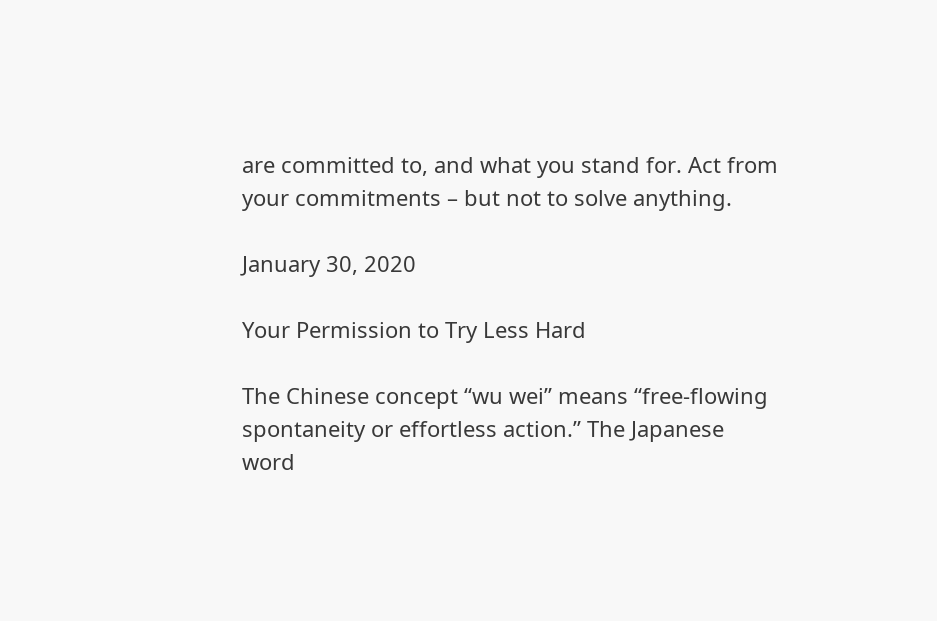are committed to, and what you stand for. Act from your commitments – but not to solve anything.

January 30, 2020

Your Permission to Try Less Hard

The Chinese concept “wu wei” means “free-flowing spontaneity or effortless action.” The Japanese word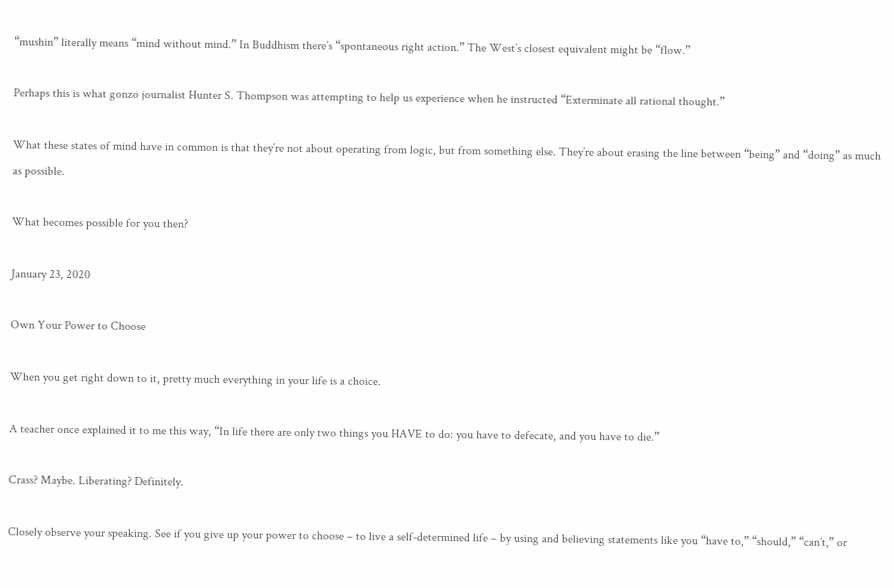“mushin” literally means “mind without mind.” In Buddhism there’s “spontaneous right action.” The West’s closest equivalent might be “flow.”

Perhaps this is what gonzo journalist Hunter S. Thompson was attempting to help us experience when he instructed “Exterminate all rational thought.”

What these states of mind have in common is that they’re not about operating from logic, but from something else. They’re about erasing the line between “being” and “doing” as much as possible.

What becomes possible for you then?

January 23, 2020

Own Your Power to Choose

When you get right down to it, pretty much everything in your life is a choice.

A teacher once explained it to me this way, “In life there are only two things you HAVE to do: you have to defecate, and you have to die.”

Crass? Maybe. Liberating? Definitely.

Closely observe your speaking. See if you give up your power to choose – to live a self-determined life – by using and believing statements like you “have to,” “should,” “can’t,” or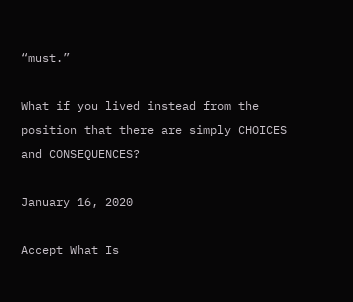“must.”

What if you lived instead from the position that there are simply CHOICES and CONSEQUENCES?

January 16, 2020

Accept What Is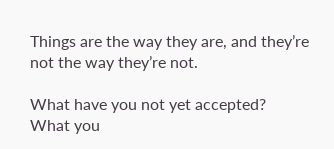Things are the way they are, and they’re not the way they’re not.

What have you not yet accepted? What you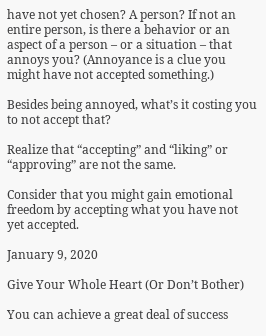have not yet chosen? A person? If not an entire person, is there a behavior or an aspect of a person – or a situation – that annoys you? (Annoyance is a clue you might have not accepted something.)

Besides being annoyed, what’s it costing you to not accept that?

Realize that “accepting” and “liking” or “approving” are not the same.

Consider that you might gain emotional freedom by accepting what you have not yet accepted.

January 9, 2020

Give Your Whole Heart (Or Don’t Bother)

You can achieve a great deal of success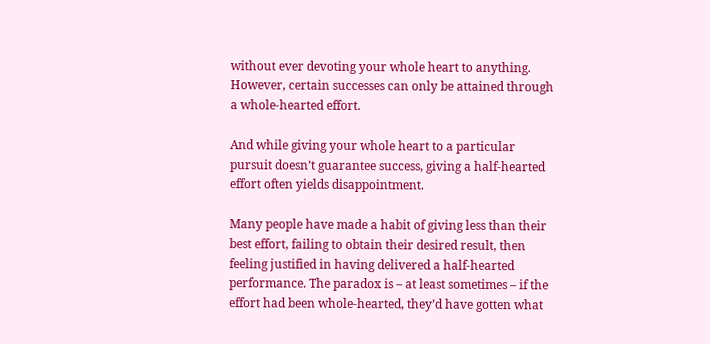without ever devoting your whole heart to anything. However, certain successes can only be attained through a whole-hearted effort.

And while giving your whole heart to a particular pursuit doesn’t guarantee success, giving a half-hearted effort often yields disappointment.

Many people have made a habit of giving less than their best effort, failing to obtain their desired result, then feeling justified in having delivered a half-hearted performance. The paradox is – at least sometimes – if the effort had been whole-hearted, they’d have gotten what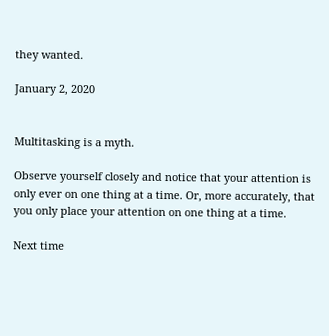they wanted.

January 2, 2020


Multitasking is a myth.

Observe yourself closely and notice that your attention is only ever on one thing at a time. Or, more accurately, that you only place your attention on one thing at a time.

Next time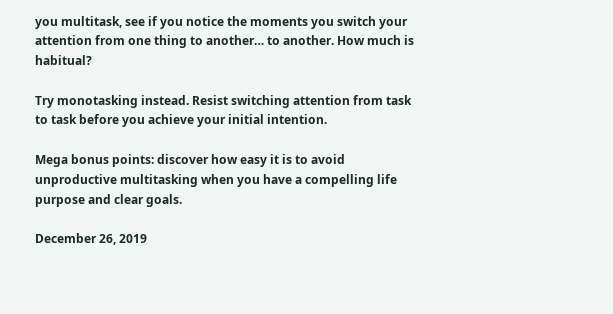you multitask, see if you notice the moments you switch your attention from one thing to another… to another. How much is habitual?

Try monotasking instead. Resist switching attention from task to task before you achieve your initial intention.

Mega bonus points: discover how easy it is to avoid unproductive multitasking when you have a compelling life purpose and clear goals.

December 26, 2019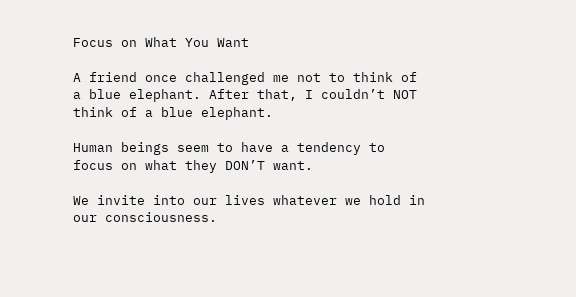Focus on What You Want

A friend once challenged me not to think of a blue elephant. After that, I couldn’t NOT think of a blue elephant.

Human beings seem to have a tendency to focus on what they DON’T want.

We invite into our lives whatever we hold in our consciousness.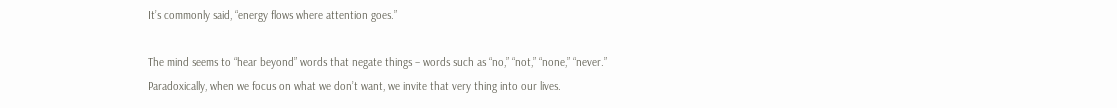It’s commonly said, “energy flows where attention goes.”

The mind seems to “hear beyond” words that negate things – words such as “no,” “not,” “none,” “never.” Paradoxically, when we focus on what we don’t want, we invite that very thing into our lives.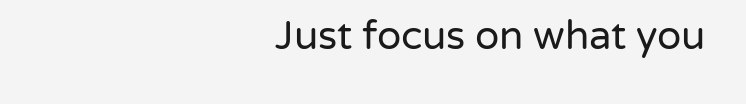Just focus on what you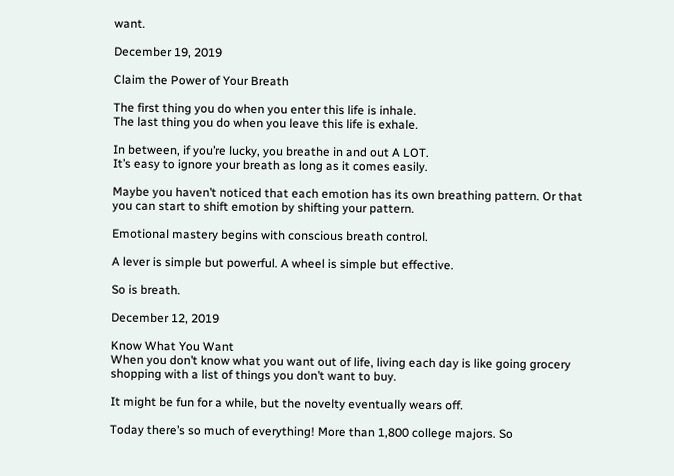want.

December 19, 2019

Claim the Power of Your Breath

The first thing you do when you enter this life is inhale.
The last thing you do when you leave this life is exhale.

In between, if you’re lucky, you breathe in and out A LOT.
It’s easy to ignore your breath as long as it comes easily.

Maybe you haven’t noticed that each emotion has its own breathing pattern. Or that you can start to shift emotion by shifting your pattern.

Emotional mastery begins with conscious breath control.

A lever is simple but powerful. A wheel is simple but effective.

So is breath.

December 12, 2019

Know What You Want
When you don’t know what you want out of life, living each day is like going grocery shopping with a list of things you don’t want to buy.

It might be fun for a while, but the novelty eventually wears off.

Today there’s so much of everything! More than 1,800 college majors. So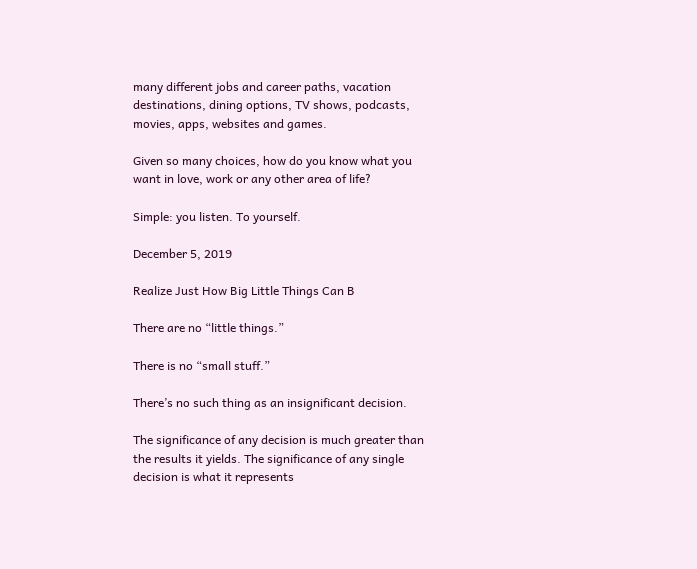many different jobs and career paths, vacation destinations, dining options, TV shows, podcasts, movies, apps, websites and games.

Given so many choices, how do you know what you want in love, work or any other area of life?

Simple: you listen. To yourself.

December 5, 2019

Realize Just How Big Little Things Can B

There are no “little things.”

There is no “small stuff.”

There’s no such thing as an insignificant decision.

The significance of any decision is much greater than the results it yields. The significance of any single decision is what it represents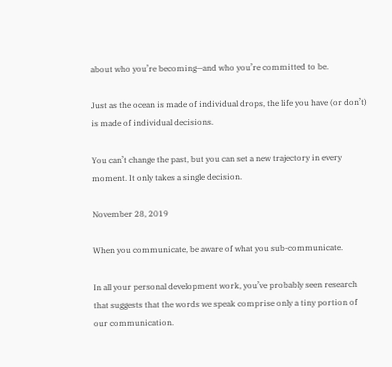about who you’re becoming—and who you’re committed to be.

Just as the ocean is made of individual drops, the life you have (or don’t) is made of individual decisions.

You can’t change the past, but you can set a new trajectory in every moment. It only takes a single decision.

November 28, 2019

When you communicate, be aware of what you sub-communicate.

In all your personal development work, you’ve probably seen research that suggests that the words we speak comprise only a tiny portion of our communication.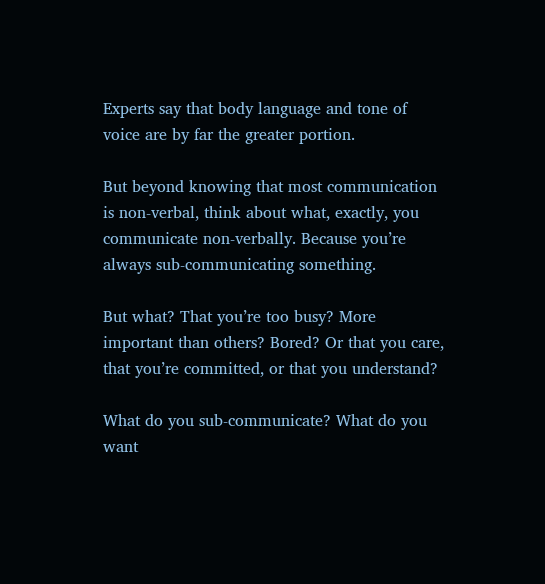Experts say that body language and tone of voice are by far the greater portion.

But beyond knowing that most communication is non-verbal, think about what, exactly, you communicate non-verbally. Because you’re always sub-communicating something.

But what? That you’re too busy? More important than others? Bored? Or that you care, that you’re committed, or that you understand?

What do you sub-communicate? What do you want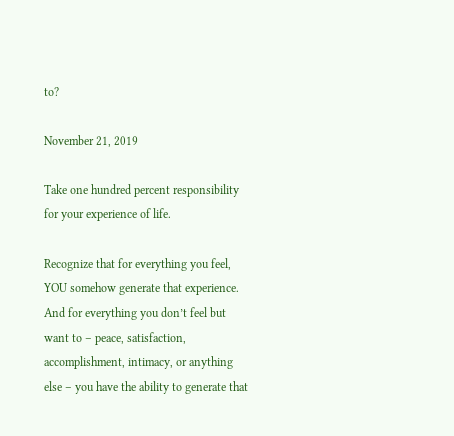to?

November 21, 2019

Take one hundred percent responsibility for your experience of life.

Recognize that for everything you feel, YOU somehow generate that experience. And for everything you don’t feel but want to – peace, satisfaction, accomplishment, intimacy, or anything else – you have the ability to generate that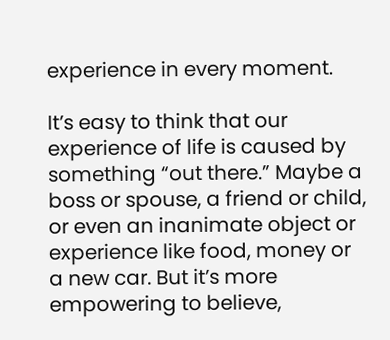experience in every moment.

It’s easy to think that our experience of life is caused by something “out there.” Maybe a boss or spouse, a friend or child, or even an inanimate object or experience like food, money or a new car. But it’s more empowering to believe,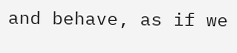and behave, as if we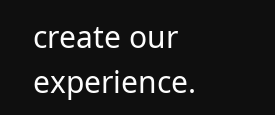create our experience.